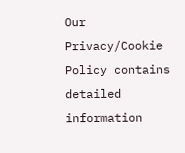Our Privacy/Cookie Policy contains detailed information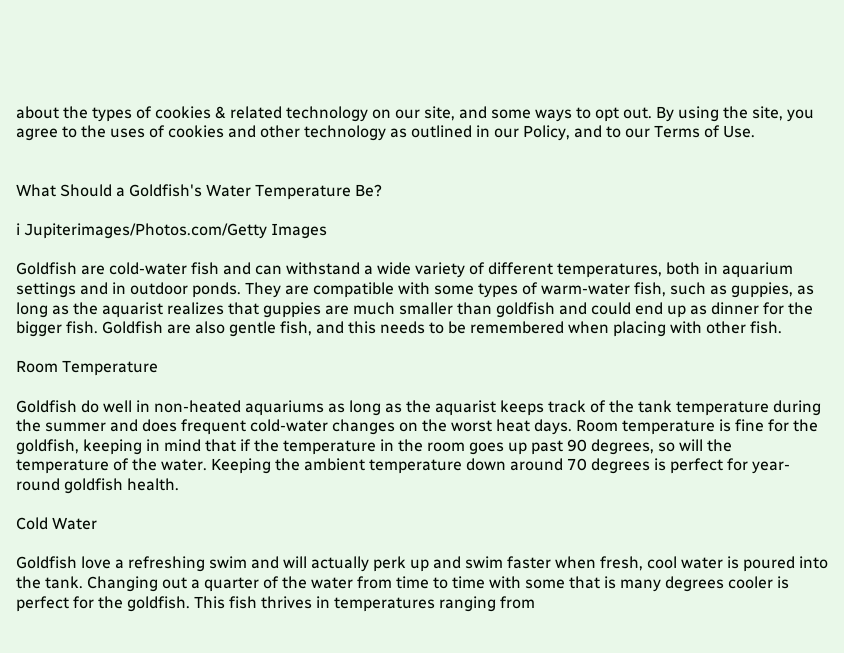about the types of cookies & related technology on our site, and some ways to opt out. By using the site, you agree to the uses of cookies and other technology as outlined in our Policy, and to our Terms of Use.


What Should a Goldfish's Water Temperature Be?

i Jupiterimages/Photos.com/Getty Images

Goldfish are cold-water fish and can withstand a wide variety of different temperatures, both in aquarium settings and in outdoor ponds. They are compatible with some types of warm-water fish, such as guppies, as long as the aquarist realizes that guppies are much smaller than goldfish and could end up as dinner for the bigger fish. Goldfish are also gentle fish, and this needs to be remembered when placing with other fish.

Room Temperature

Goldfish do well in non-heated aquariums as long as the aquarist keeps track of the tank temperature during the summer and does frequent cold-water changes on the worst heat days. Room temperature is fine for the goldfish, keeping in mind that if the temperature in the room goes up past 90 degrees, so will the temperature of the water. Keeping the ambient temperature down around 70 degrees is perfect for year-round goldfish health.

Cold Water

Goldfish love a refreshing swim and will actually perk up and swim faster when fresh, cool water is poured into the tank. Changing out a quarter of the water from time to time with some that is many degrees cooler is perfect for the goldfish. This fish thrives in temperatures ranging from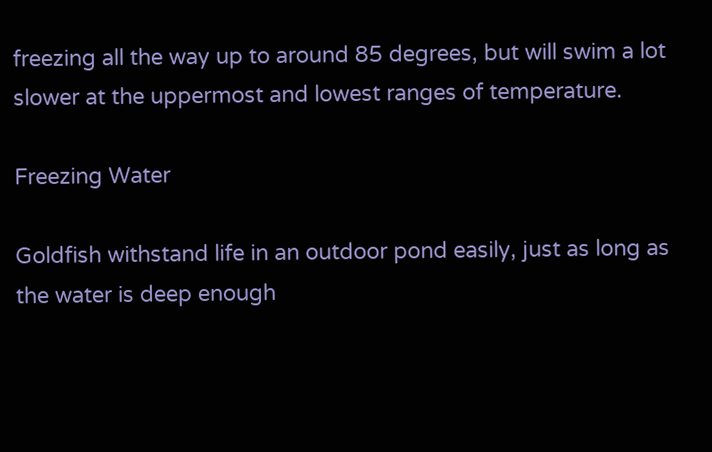freezing all the way up to around 85 degrees, but will swim a lot slower at the uppermost and lowest ranges of temperature.

Freezing Water

Goldfish withstand life in an outdoor pond easily, just as long as the water is deep enough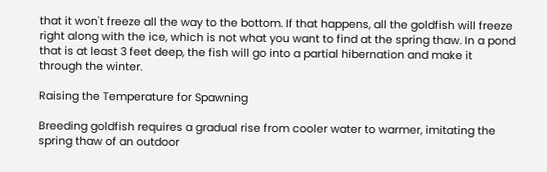that it won't freeze all the way to the bottom. If that happens, all the goldfish will freeze right along with the ice, which is not what you want to find at the spring thaw. In a pond that is at least 3 feet deep, the fish will go into a partial hibernation and make it through the winter.

Raising the Temperature for Spawning

Breeding goldfish requires a gradual rise from cooler water to warmer, imitating the spring thaw of an outdoor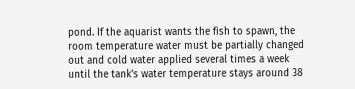pond. If the aquarist wants the fish to spawn, the room temperature water must be partially changed out and cold water applied several times a week until the tank's water temperature stays around 38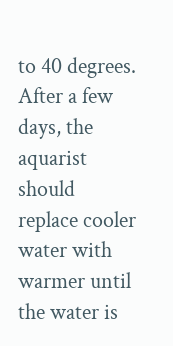to 40 degrees. After a few days, the aquarist should replace cooler water with warmer until the water is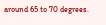around 65 to 70 degrees.